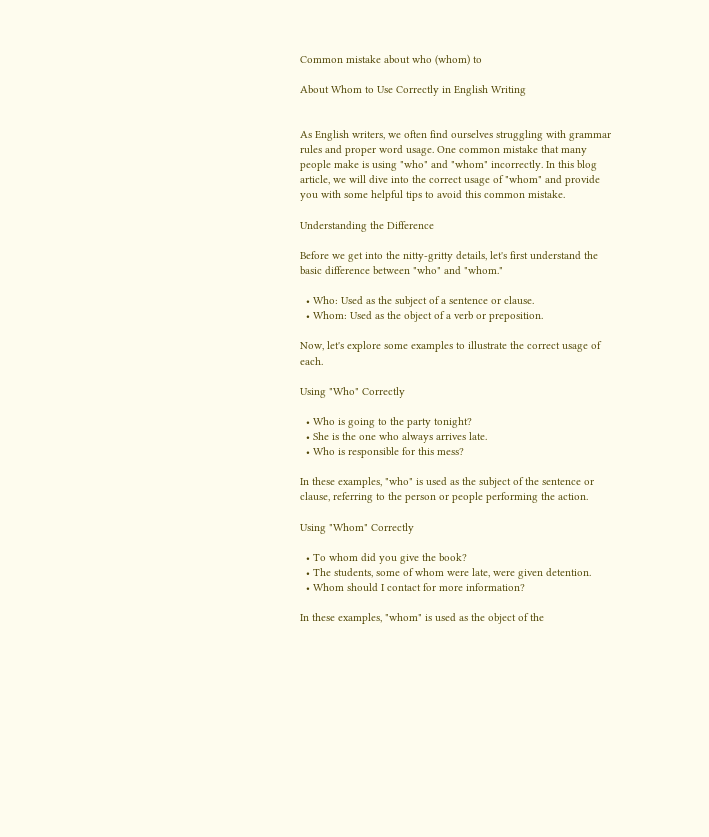Common mistake about who (whom) to

About Whom to Use Correctly in English Writing


As English writers, we often find ourselves struggling with grammar rules and proper word usage. One common mistake that many people make is using "who" and "whom" incorrectly. In this blog article, we will dive into the correct usage of "whom" and provide you with some helpful tips to avoid this common mistake.

Understanding the Difference

Before we get into the nitty-gritty details, let's first understand the basic difference between "who" and "whom."

  • Who: Used as the subject of a sentence or clause.
  • Whom: Used as the object of a verb or preposition.

Now, let's explore some examples to illustrate the correct usage of each.

Using "Who" Correctly

  • Who is going to the party tonight?
  • She is the one who always arrives late.
  • Who is responsible for this mess?

In these examples, "who" is used as the subject of the sentence or clause, referring to the person or people performing the action.

Using "Whom" Correctly

  • To whom did you give the book?
  • The students, some of whom were late, were given detention.
  • Whom should I contact for more information?

In these examples, "whom" is used as the object of the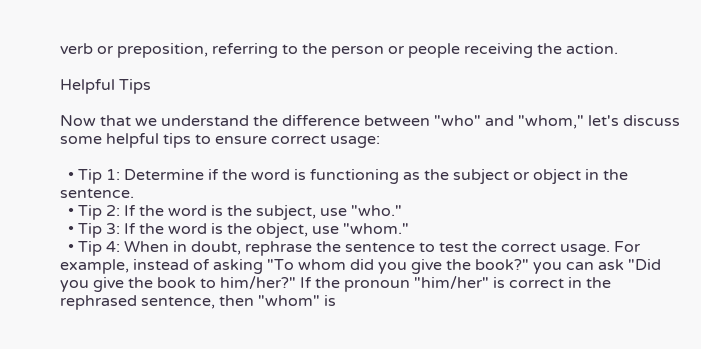verb or preposition, referring to the person or people receiving the action.

Helpful Tips

Now that we understand the difference between "who" and "whom," let's discuss some helpful tips to ensure correct usage:

  • Tip 1: Determine if the word is functioning as the subject or object in the sentence.
  • Tip 2: If the word is the subject, use "who."
  • Tip 3: If the word is the object, use "whom."
  • Tip 4: When in doubt, rephrase the sentence to test the correct usage. For example, instead of asking "To whom did you give the book?" you can ask "Did you give the book to him/her?" If the pronoun "him/her" is correct in the rephrased sentence, then "whom" is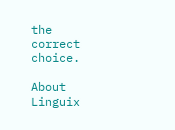the correct choice.

About Linguix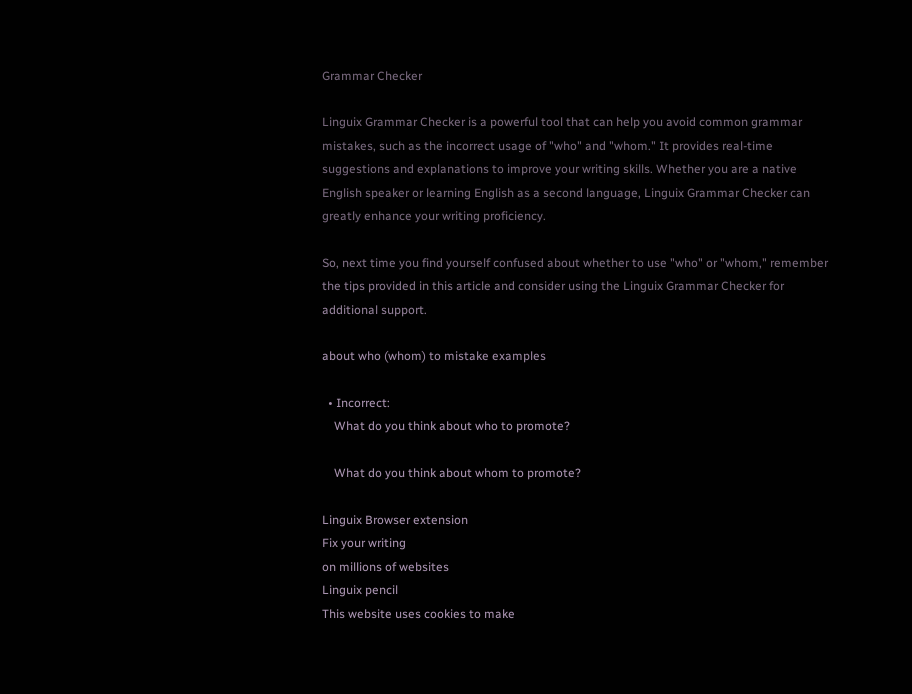Grammar Checker

Linguix Grammar Checker is a powerful tool that can help you avoid common grammar mistakes, such as the incorrect usage of "who" and "whom." It provides real-time suggestions and explanations to improve your writing skills. Whether you are a native English speaker or learning English as a second language, Linguix Grammar Checker can greatly enhance your writing proficiency.

So, next time you find yourself confused about whether to use "who" or "whom," remember the tips provided in this article and consider using the Linguix Grammar Checker for additional support.

about who (whom) to mistake examples

  • Incorrect:
    What do you think about who to promote?

    What do you think about whom to promote?

Linguix Browser extension
Fix your writing
on millions of websites
Linguix pencil
This website uses cookies to make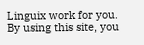Linguix work for you. By using this site, you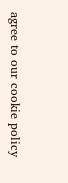agree to our cookie policy